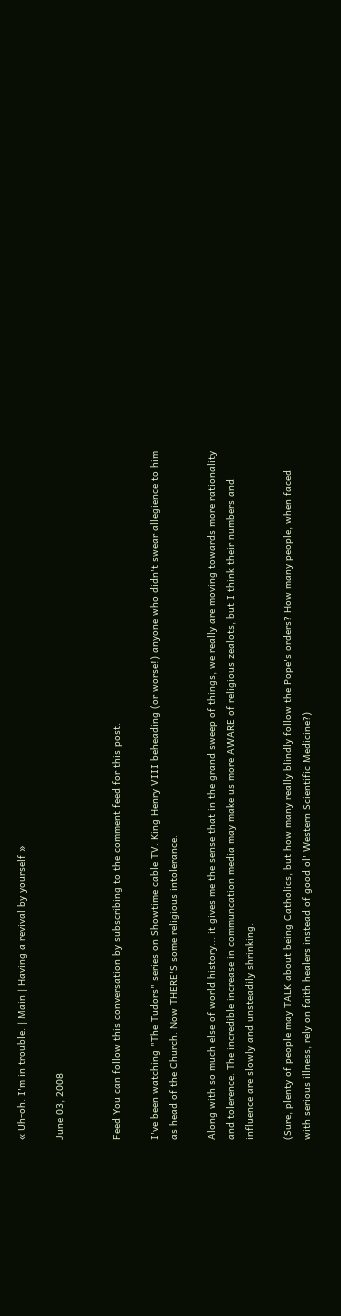« Uh-oh. I'm in trouble. | Main | Having a revival by yourself »

June 03, 2008


Feed You can follow this conversation by subscribing to the comment feed for this post.

I've been watching "The Tudors" series on Showtime cable TV. King Henry VIII beheading (or worse!) anyone who didn't swear allegience to him as head of the Church. Now THERE'S some religious intolerance.

Along with so much else of world history... it gives me the sense that in the grand sweep of things, we really are moving towards more rationality and tolerence. The incredible increase in communcation media may make us more AWARE of religious zealots, but I think their numbers and influence are slowly and unsteadily shrinking.

(Sure, plenty of people may TALK about being Catholics, but how many really blindly follow the Pope's orders? How many people, when faced with serious illness, rely on faith healers instead of good ol' Western Scientific Medicine?)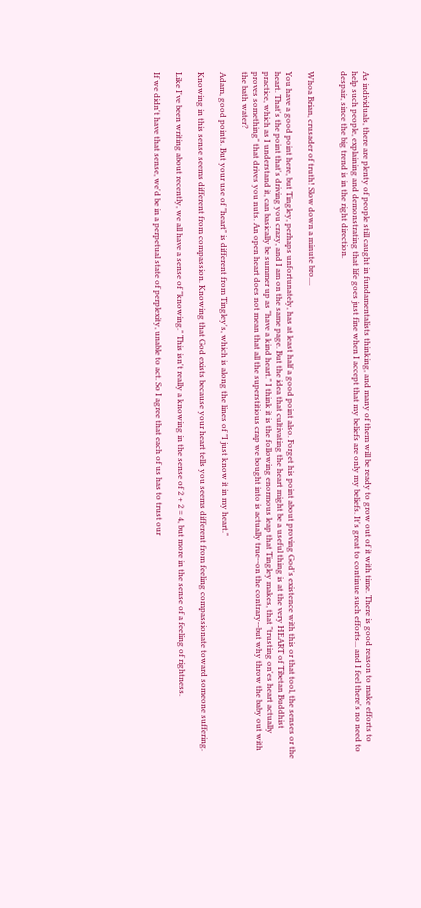As individuals, there are plenty of people still caught in fundamentalists thinking, and many of them will be ready to grow out of it with time. There is good reason to make efforts to help such people, explaining and demonstrating that life goes just fine when I accept that my beliefs are only my beliefs. It's great to continue such efforts... and I feel there's no need to despair, since the big trend is in the right direction.


Whoa Brian, crusader of truth! Slow down a minute bro....

You have a good point here, but Tingley, perhaps unfortunately, has at least half a good point also. Forget his point about proving God's existence with this or that tool, the senses or the heart. That's the point that's driving you crazy, and I am on the same page. But the idea that cultivating the heart might be a useful thing is at the very HEART of Tibetan Buddhist practice, which as I understand it, can basically be summer up as "have a kind heart." I think it is the following enormous leap that Tingley makes, that "trusting on'es heart actually proves something" that drives you nuts. An open heart does not mean that all the superstitious crap we bought into is actually true--on the contrary--but why throw the baby out with the bath water?

Adam, good points. But your use of "heart" is different from Tingley's, which is along the lines of "I just know it in my heart."

Knowing in this sense seems different from compassion. Knowing that God exists because your heart tells you seems different from feeling compassionate toward someone suffering.

Like I've been writing about recently, we all have a sense of "knowing." This isn't really a knowing in the sense of 2 + 2 = 4, but more in the sense of a feeling of rightness.

If we didn't have that sense, we'd be in a perpetual state of perplexity, unable to act. So I agree that each of us has to trust our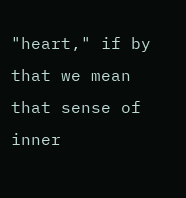"heart," if by that we mean that sense of inner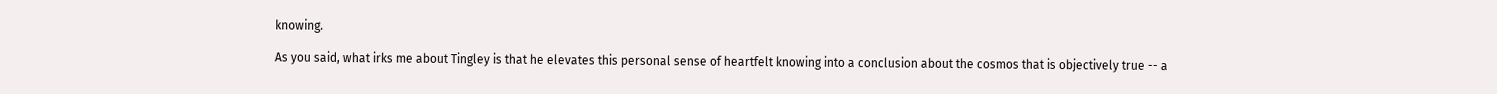knowing.

As you said, what irks me about Tingley is that he elevates this personal sense of heartfelt knowing into a conclusion about the cosmos that is objectively true -- a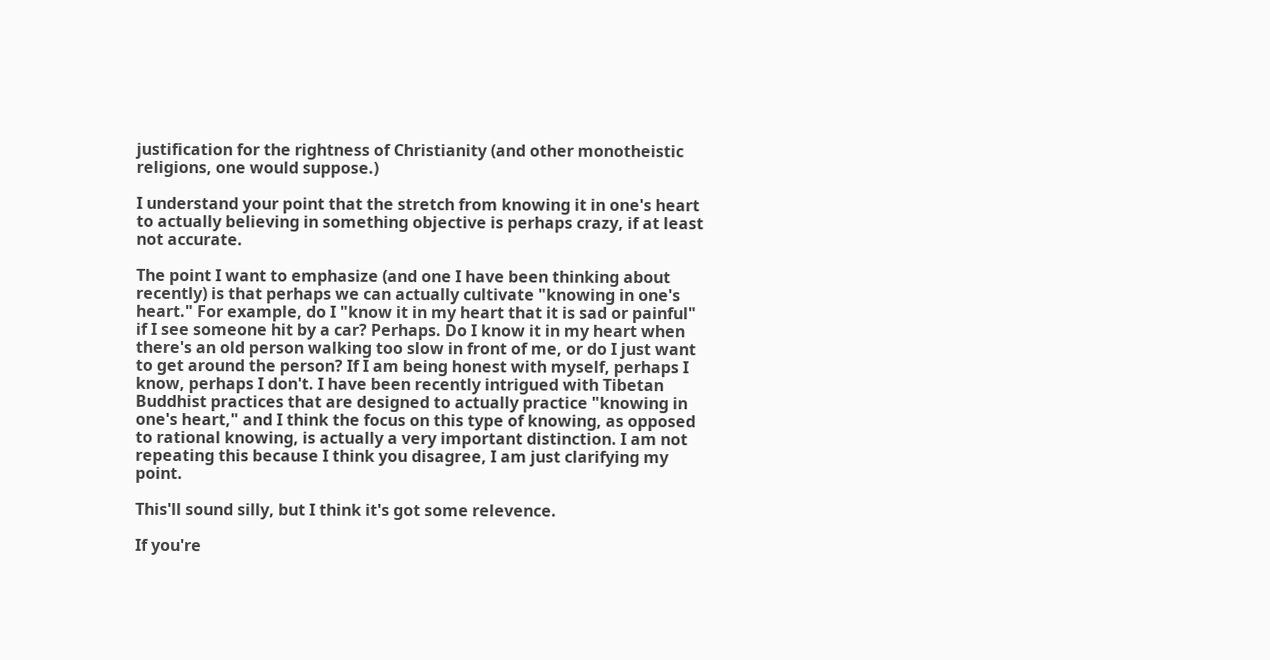justification for the rightness of Christianity (and other monotheistic religions, one would suppose.)

I understand your point that the stretch from knowing it in one's heart to actually believing in something objective is perhaps crazy, if at least not accurate.

The point I want to emphasize (and one I have been thinking about recently) is that perhaps we can actually cultivate "knowing in one's heart." For example, do I "know it in my heart that it is sad or painful" if I see someone hit by a car? Perhaps. Do I know it in my heart when there's an old person walking too slow in front of me, or do I just want to get around the person? If I am being honest with myself, perhaps I know, perhaps I don't. I have been recently intrigued with Tibetan Buddhist practices that are designed to actually practice "knowing in one's heart," and I think the focus on this type of knowing, as opposed to rational knowing, is actually a very important distinction. I am not repeating this because I think you disagree, I am just clarifying my point.

This'll sound silly, but I think it's got some relevence.

If you're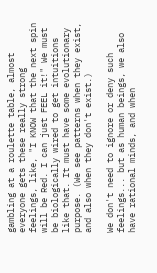gambling at a roulette table, almost everyone gets these really strong feelings, like, "I KNOW that the next spin will be Red. I can just FEEL it!" We must be biologically wired to get intuitions like that. It must have some evolutionary purpose. (We see patterns when they exist, and also when they don't exist.)

We don't need to ignore or deny such feelings... but as human beings, we also have rational minds, and when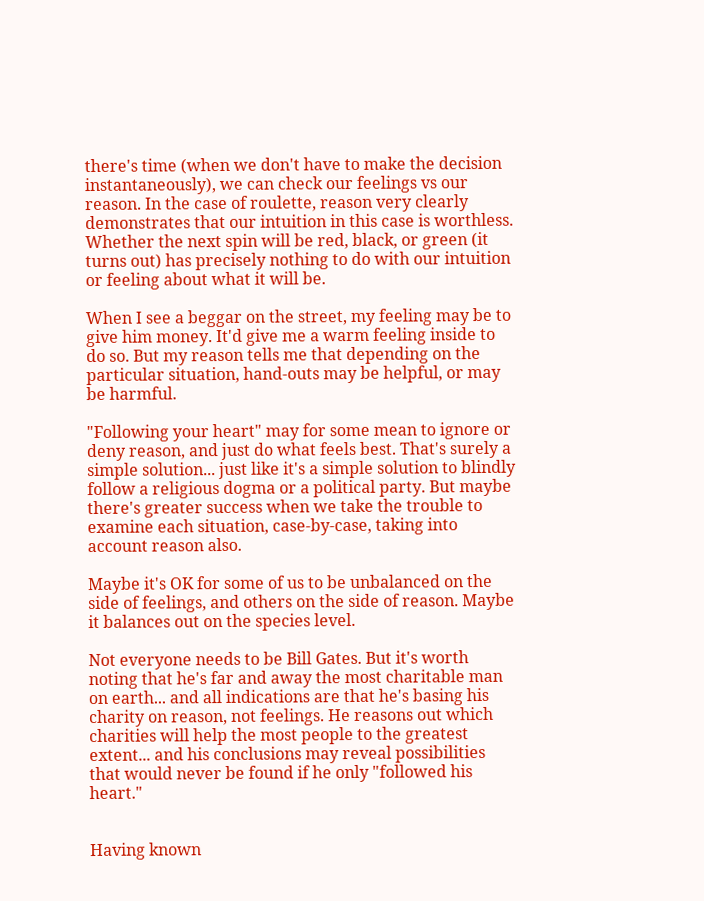there's time (when we don't have to make the decision instantaneously), we can check our feelings vs our reason. In the case of roulette, reason very clearly demonstrates that our intuition in this case is worthless. Whether the next spin will be red, black, or green (it turns out) has precisely nothing to do with our intuition or feeling about what it will be.

When I see a beggar on the street, my feeling may be to give him money. It'd give me a warm feeling inside to do so. But my reason tells me that depending on the particular situation, hand-outs may be helpful, or may be harmful.

"Following your heart" may for some mean to ignore or deny reason, and just do what feels best. That's surely a simple solution... just like it's a simple solution to blindly follow a religious dogma or a political party. But maybe there's greater success when we take the trouble to examine each situation, case-by-case, taking into account reason also.

Maybe it's OK for some of us to be unbalanced on the side of feelings, and others on the side of reason. Maybe it balances out on the species level.

Not everyone needs to be Bill Gates. But it's worth noting that he's far and away the most charitable man on earth... and all indications are that he's basing his charity on reason, not feelings. He reasons out which charities will help the most people to the greatest extent... and his conclusions may reveal possibilities that would never be found if he only "followed his heart."


Having known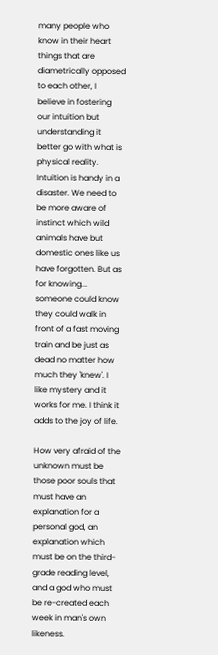many people who know in their heart things that are diametrically opposed to each other, I believe in fostering our intuition but understanding it better go with what is physical reality. Intuition is handy in a disaster. We need to be more aware of instinct which wild animals have but domestic ones like us have forgotten. But as for knowing... someone could know they could walk in front of a fast moving train and be just as dead no matter how much they 'knew'. I like mystery and it works for me. I think it adds to the joy of life.

How very afraid of the unknown must be those poor souls that must have an explanation for a personal god, an explanation which must be on the third-grade reading level, and a god who must be re-created each week in man's own likeness.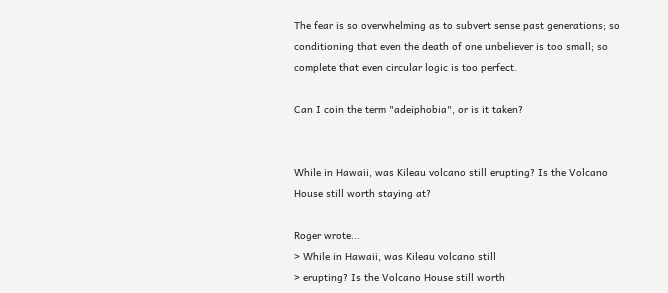The fear is so overwhelming as to subvert sense past generations; so conditioning that even the death of one unbeliever is too small; so complete that even circular logic is too perfect.

Can I coin the term "adeiphobia", or is it taken?


While in Hawaii, was Kileau volcano still erupting? Is the Volcano House still worth staying at?

Roger wrote...
> While in Hawaii, was Kileau volcano still
> erupting? Is the Volcano House still worth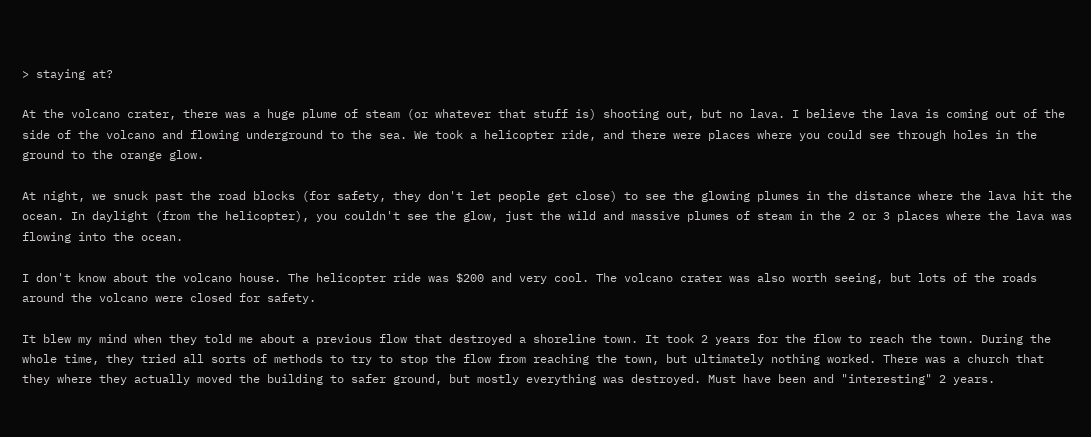> staying at?

At the volcano crater, there was a huge plume of steam (or whatever that stuff is) shooting out, but no lava. I believe the lava is coming out of the side of the volcano and flowing underground to the sea. We took a helicopter ride, and there were places where you could see through holes in the ground to the orange glow.

At night, we snuck past the road blocks (for safety, they don't let people get close) to see the glowing plumes in the distance where the lava hit the ocean. In daylight (from the helicopter), you couldn't see the glow, just the wild and massive plumes of steam in the 2 or 3 places where the lava was flowing into the ocean.

I don't know about the volcano house. The helicopter ride was $200 and very cool. The volcano crater was also worth seeing, but lots of the roads around the volcano were closed for safety.

It blew my mind when they told me about a previous flow that destroyed a shoreline town. It took 2 years for the flow to reach the town. During the whole time, they tried all sorts of methods to try to stop the flow from reaching the town, but ultimately nothing worked. There was a church that they where they actually moved the building to safer ground, but mostly everything was destroyed. Must have been and "interesting" 2 years.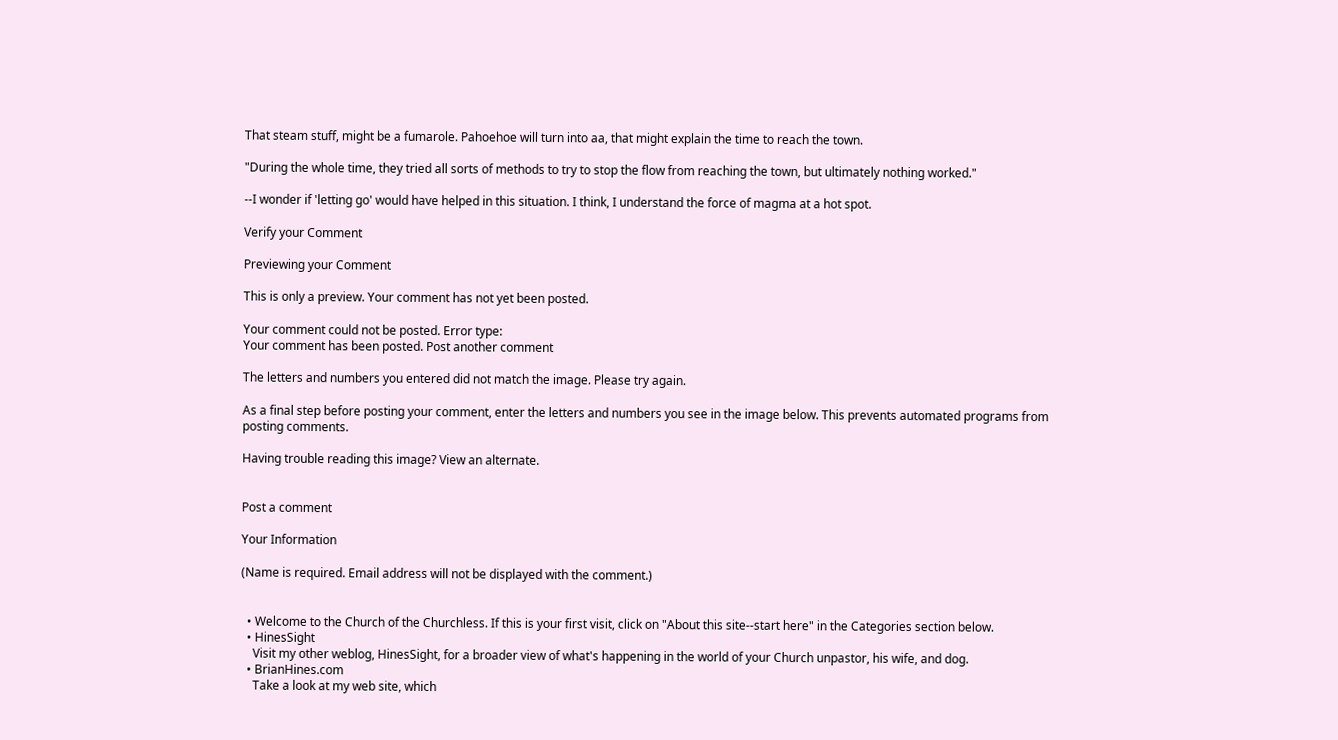That steam stuff, might be a fumarole. Pahoehoe will turn into aa, that might explain the time to reach the town.

"During the whole time, they tried all sorts of methods to try to stop the flow from reaching the town, but ultimately nothing worked."

--I wonder if 'letting go' would have helped in this situation. I think, I understand the force of magma at a hot spot.

Verify your Comment

Previewing your Comment

This is only a preview. Your comment has not yet been posted.

Your comment could not be posted. Error type:
Your comment has been posted. Post another comment

The letters and numbers you entered did not match the image. Please try again.

As a final step before posting your comment, enter the letters and numbers you see in the image below. This prevents automated programs from posting comments.

Having trouble reading this image? View an alternate.


Post a comment

Your Information

(Name is required. Email address will not be displayed with the comment.)


  • Welcome to the Church of the Churchless. If this is your first visit, click on "About this site--start here" in the Categories section below.
  • HinesSight
    Visit my other weblog, HinesSight, for a broader view of what's happening in the world of your Church unpastor, his wife, and dog.
  • BrianHines.com
    Take a look at my web site, which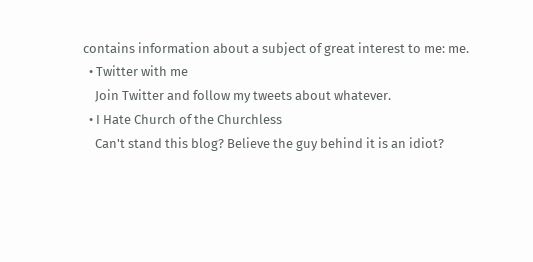contains information about a subject of great interest to me: me.
  • Twitter with me
    Join Twitter and follow my tweets about whatever.
  • I Hate Church of the Churchless
    Can't stand this blog? Believe the guy behind it is an idiot?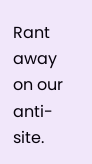Rant away on our anti-site.